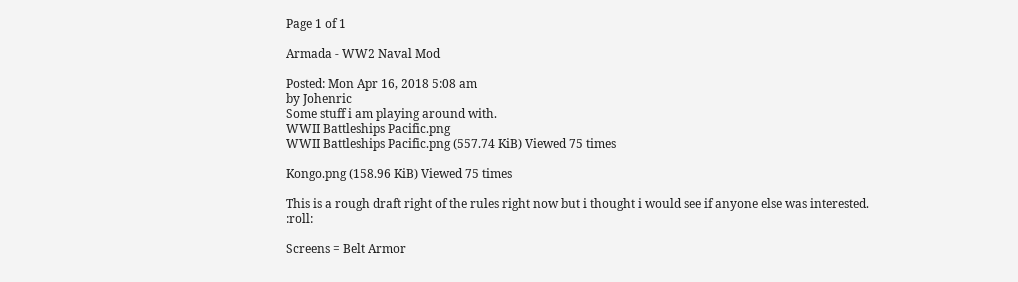Page 1 of 1

Armada - WW2 Naval Mod

Posted: Mon Apr 16, 2018 5:08 am
by Johenric
Some stuff i am playing around with.
WWII Battleships Pacific.png
WWII Battleships Pacific.png (557.74 KiB) Viewed 75 times

Kongo.png (158.96 KiB) Viewed 75 times

This is a rough draft right of the rules right now but i thought i would see if anyone else was interested. :roll:

Screens = Belt Armor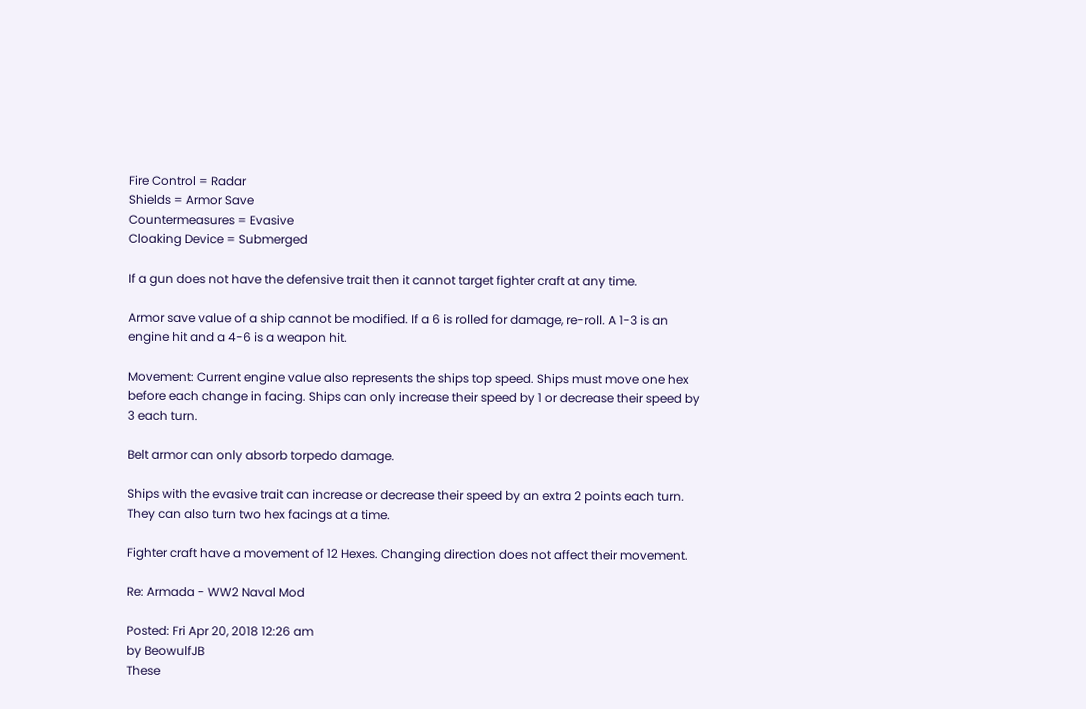Fire Control = Radar
Shields = Armor Save
Countermeasures = Evasive
Cloaking Device = Submerged

If a gun does not have the defensive trait then it cannot target fighter craft at any time.

Armor save value of a ship cannot be modified. If a 6 is rolled for damage, re-roll. A 1-3 is an engine hit and a 4-6 is a weapon hit.

Movement: Current engine value also represents the ships top speed. Ships must move one hex before each change in facing. Ships can only increase their speed by 1 or decrease their speed by 3 each turn.

Belt armor can only absorb torpedo damage.

Ships with the evasive trait can increase or decrease their speed by an extra 2 points each turn. They can also turn two hex facings at a time.

Fighter craft have a movement of 12 Hexes. Changing direction does not affect their movement.

Re: Armada - WW2 Naval Mod

Posted: Fri Apr 20, 2018 12:26 am
by BeowulfJB
These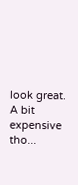look great. A bit expensive tho...